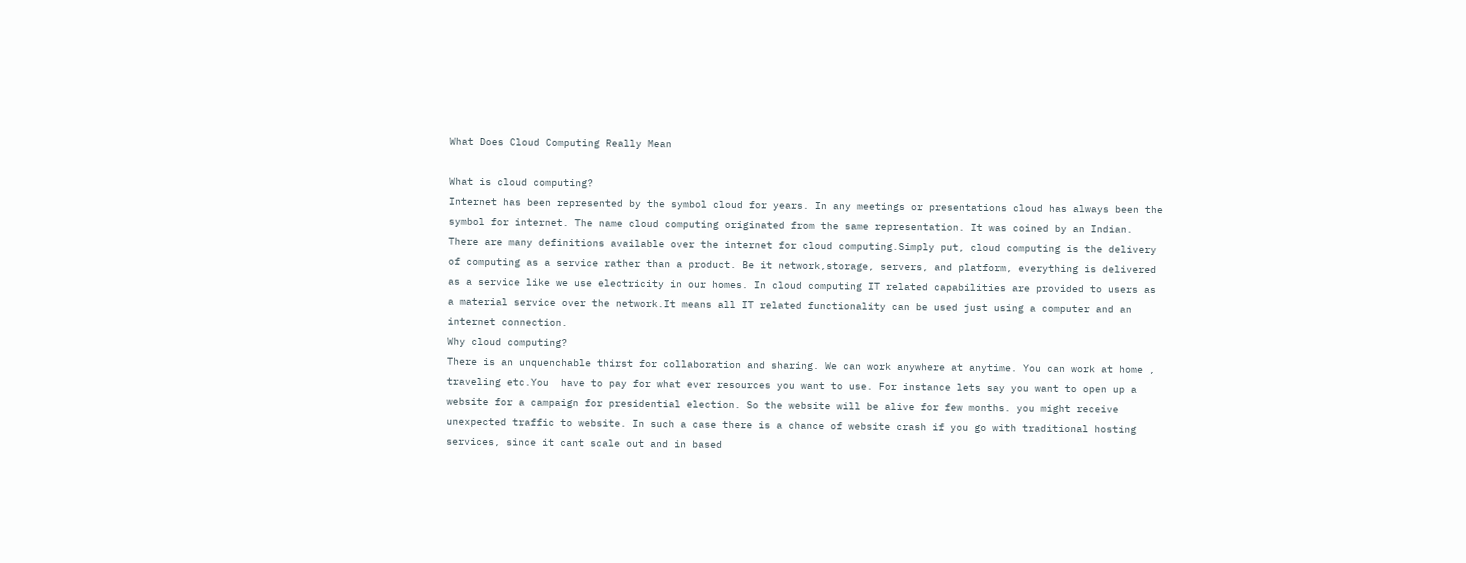What Does Cloud Computing Really Mean

What is cloud computing?
Internet has been represented by the symbol cloud for years. In any meetings or presentations cloud has always been the symbol for internet. The name cloud computing originated from the same representation. It was coined by an Indian. There are many definitions available over the internet for cloud computing.Simply put, cloud computing is the delivery of computing as a service rather than a product. Be it network,storage, servers, and platform, everything is delivered as a service like we use electricity in our homes. In cloud computing IT related capabilities are provided to users as a material service over the network.It means all IT related functionality can be used just using a computer and an internet connection.
Why cloud computing?
There is an unquenchable thirst for collaboration and sharing. We can work anywhere at anytime. You can work at home , traveling etc.You  have to pay for what ever resources you want to use. For instance lets say you want to open up a website for a campaign for presidential election. So the website will be alive for few months. you might receive unexpected traffic to website. In such a case there is a chance of website crash if you go with traditional hosting services, since it cant scale out and in based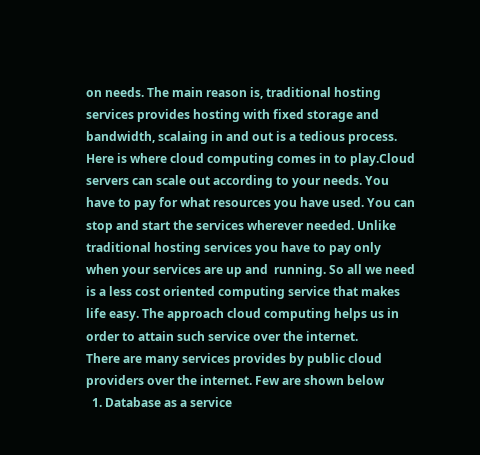on needs. The main reason is, traditional hosting services provides hosting with fixed storage and bandwidth, scalaing in and out is a tedious process. Here is where cloud computing comes in to play.Cloud servers can scale out according to your needs. You have to pay for what resources you have used. You can stop and start the services wherever needed. Unlike traditional hosting services you have to pay only when your services are up and  running. So all we need is a less cost oriented computing service that makes life easy. The approach cloud computing helps us in order to attain such service over the internet.
There are many services provides by public cloud providers over the internet. Few are shown below
  1. Database as a service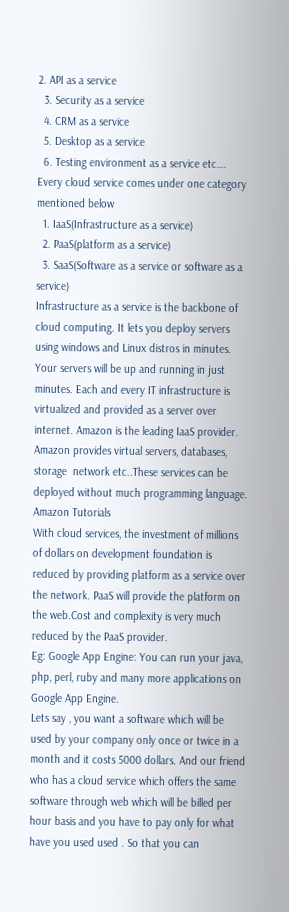2. API as a service
  3. Security as a service
  4. CRM as a service
  5. Desktop as a service
  6. Testing environment as a service etc….
Every cloud service comes under one category mentioned below
  1. IaaS(Infrastructure as a service)
  2. PaaS(platform as a service)
  3. SaaS(Software as a service or software as a service)
Infrastructure as a service is the backbone of cloud computing. It lets you deploy servers using windows and Linux distros in minutes. Your servers will be up and running in just minutes. Each and every IT infrastructure is virtualized and provided as a server over internet. Amazon is the leading IaaS provider. Amazon provides virtual servers, databases, storage  network etc..These services can be deployed without much programming language.
Amazon Tutorials
With cloud services, the investment of millions of dollars on development foundation is reduced by providing platform as a service over the network. PaaS will provide the platform on the web.Cost and complexity is very much reduced by the PaaS provider.
Eg: Google App Engine: You can run your java, php, perl, ruby and many more applications on Google App Engine.
Lets say , you want a software which will be used by your company only once or twice in a month and it costs 5000 dollars. And our friend who has a cloud service which offers the same software through web which will be billed per hour basis and you have to pay only for what have you used used . So that you can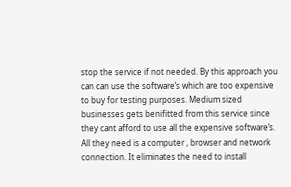stop the service if not needed. By this approach you can can use the software’s which are too expensive to buy for testing purposes. Medium sized businesses gets benifitted from this service since they cant afford to use all the expensive software’s. All they need is a computer , browser and network connection. It eliminates the need to install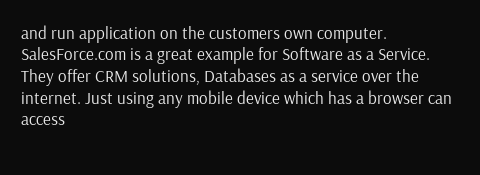and run application on the customers own computer.
SalesForce.com is a great example for Software as a Service. They offer CRM solutions, Databases as a service over the internet. Just using any mobile device which has a browser can access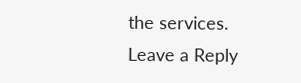the services.
Leave a Reply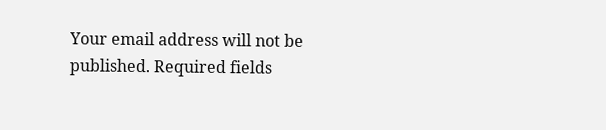Your email address will not be published. Required fields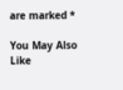are marked *

You May Also Like